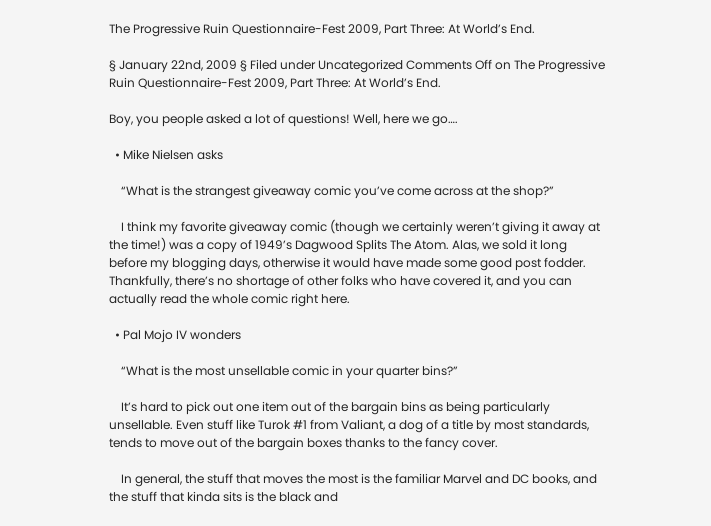The Progressive Ruin Questionnaire-Fest 2009, Part Three: At World’s End.

§ January 22nd, 2009 § Filed under Uncategorized Comments Off on The Progressive Ruin Questionnaire-Fest 2009, Part Three: At World’s End.

Boy, you people asked a lot of questions! Well, here we go….

  • Mike Nielsen asks

    “What is the strangest giveaway comic you’ve come across at the shop?”

    I think my favorite giveaway comic (though we certainly weren’t giving it away at the time!) was a copy of 1949’s Dagwood Splits The Atom. Alas, we sold it long before my blogging days, otherwise it would have made some good post fodder. Thankfully, there’s no shortage of other folks who have covered it, and you can actually read the whole comic right here.

  • Pal Mojo IV wonders

    “What is the most unsellable comic in your quarter bins?”

    It’s hard to pick out one item out of the bargain bins as being particularly unsellable. Even stuff like Turok #1 from Valiant, a dog of a title by most standards, tends to move out of the bargain boxes thanks to the fancy cover.

    In general, the stuff that moves the most is the familiar Marvel and DC books, and the stuff that kinda sits is the black and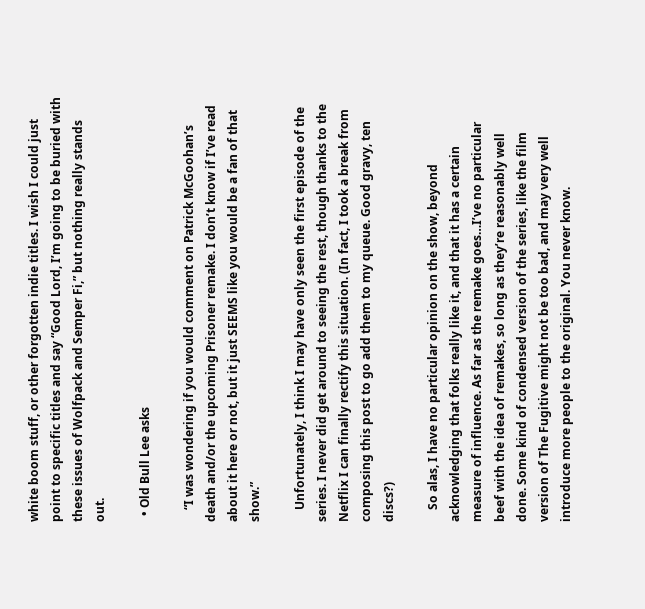white boom stuff, or other forgotten indie titles. I wish I could just point to specific titles and say “Good Lord, I’m going to be buried with these issues of Wolfpack and Semper Fi,” but nothing really stands out.

  • Old Bull Lee asks

    “I was wondering if you would comment on Patrick McGoohan’s death and/or the upcoming Prisoner remake. I don’t know if I’ve read about it here or not, but it just SEEMS like you would be a fan of that show.”

    Unfortunately, I think I may have only seen the first episode of the series. I never did get around to seeing the rest, though thanks to the Netflix I can finally rectify this situation. (In fact, I took a break from composing this post to go add them to my queue. Good gravy, ten discs?)

    So alas, I have no particular opinion on the show, beyond acknowledging that folks really like it, and that it has a certain measure of influence. As far as the remake goes…I’ve no particular beef with the idea of remakes, so long as they’re reasonably well done. Some kind of condensed version of the series, like the film version of The Fugitive might not be too bad, and may very well introduce more people to the original. You never know.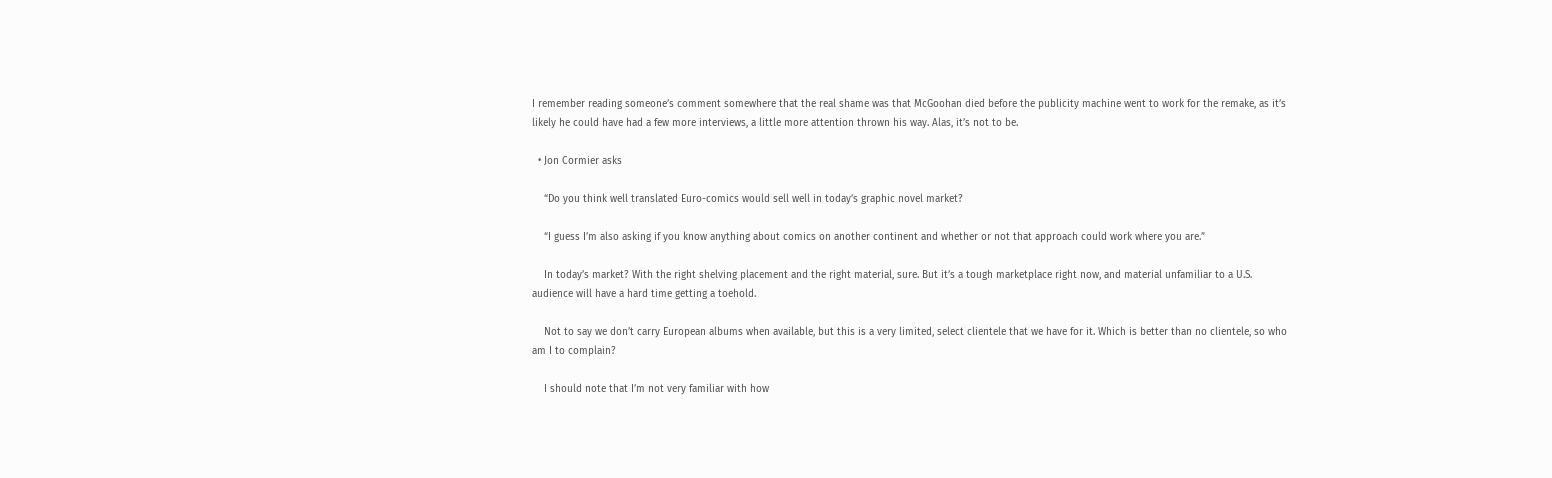I remember reading someone’s comment somewhere that the real shame was that McGoohan died before the publicity machine went to work for the remake, as it’s likely he could have had a few more interviews, a little more attention thrown his way. Alas, it’s not to be.

  • Jon Cormier asks

    “Do you think well translated Euro-comics would sell well in today’s graphic novel market?

    “I guess I’m also asking if you know anything about comics on another continent and whether or not that approach could work where you are.”

    In today’s market? With the right shelving placement and the right material, sure. But it’s a tough marketplace right now, and material unfamiliar to a U.S. audience will have a hard time getting a toehold.

    Not to say we don’t carry European albums when available, but this is a very limited, select clientele that we have for it. Which is better than no clientele, so who am I to complain?

    I should note that I’m not very familiar with how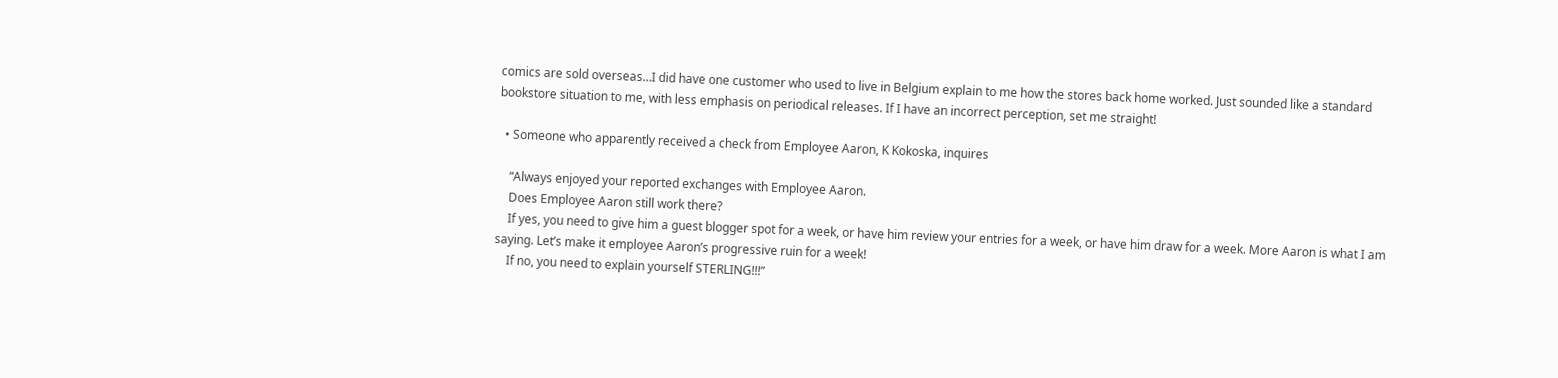comics are sold overseas…I did have one customer who used to live in Belgium explain to me how the stores back home worked. Just sounded like a standard bookstore situation to me, with less emphasis on periodical releases. If I have an incorrect perception, set me straight!

  • Someone who apparently received a check from Employee Aaron, K Kokoska, inquires

    “Always enjoyed your reported exchanges with Employee Aaron.
    Does Employee Aaron still work there?
    If yes, you need to give him a guest blogger spot for a week, or have him review your entries for a week, or have him draw for a week. More Aaron is what I am saying. Let’s make it employee Aaron’s progressive ruin for a week!
    If no, you need to explain yourself STERLING!!!”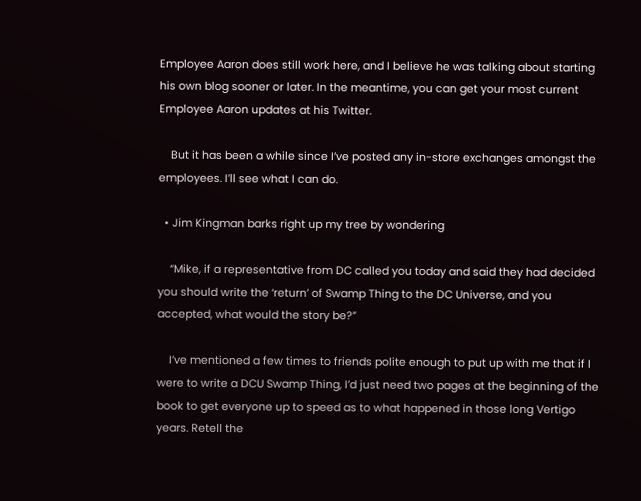Employee Aaron does still work here, and I believe he was talking about starting his own blog sooner or later. In the meantime, you can get your most current Employee Aaron updates at his Twitter.

    But it has been a while since I’ve posted any in-store exchanges amongst the employees. I’ll see what I can do.

  • Jim Kingman barks right up my tree by wondering

    “Mike, if a representative from DC called you today and said they had decided you should write the ‘return’ of Swamp Thing to the DC Universe, and you accepted, what would the story be?”

    I’ve mentioned a few times to friends polite enough to put up with me that if I were to write a DCU Swamp Thing, I’d just need two pages at the beginning of the book to get everyone up to speed as to what happened in those long Vertigo years. Retell the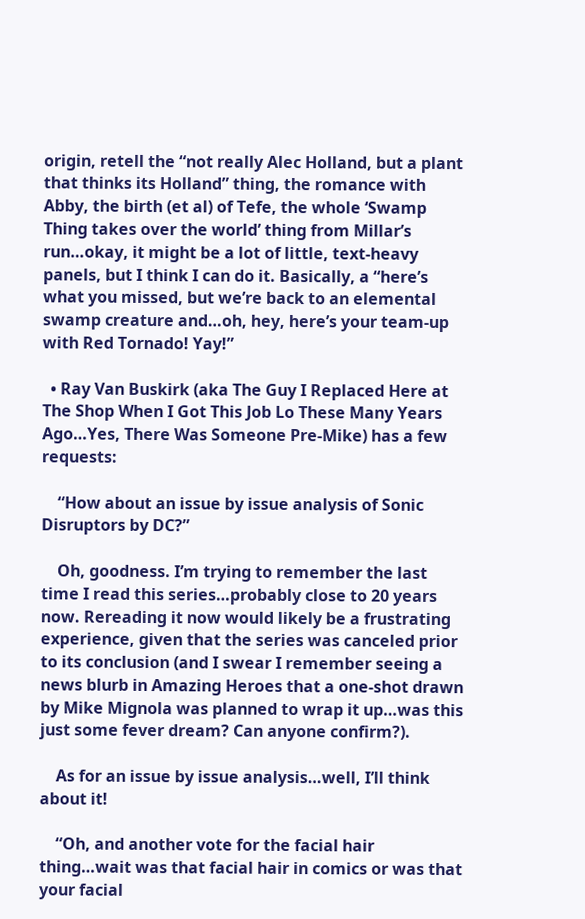origin, retell the “not really Alec Holland, but a plant that thinks its Holland” thing, the romance with Abby, the birth (et al) of Tefe, the whole ‘Swamp Thing takes over the world’ thing from Millar’s run…okay, it might be a lot of little, text-heavy panels, but I think I can do it. Basically, a “here’s what you missed, but we’re back to an elemental swamp creature and…oh, hey, here’s your team-up with Red Tornado! Yay!”

  • Ray Van Buskirk (aka The Guy I Replaced Here at The Shop When I Got This Job Lo These Many Years Ago…Yes, There Was Someone Pre-Mike) has a few requests:

    “How about an issue by issue analysis of Sonic Disruptors by DC?”

    Oh, goodness. I’m trying to remember the last time I read this series…probably close to 20 years now. Rereading it now would likely be a frustrating experience, given that the series was canceled prior to its conclusion (and I swear I remember seeing a news blurb in Amazing Heroes that a one-shot drawn by Mike Mignola was planned to wrap it up…was this just some fever dream? Can anyone confirm?).

    As for an issue by issue analysis…well, I’ll think about it!

    “Oh, and another vote for the facial hair thing…wait was that facial hair in comics or was that your facial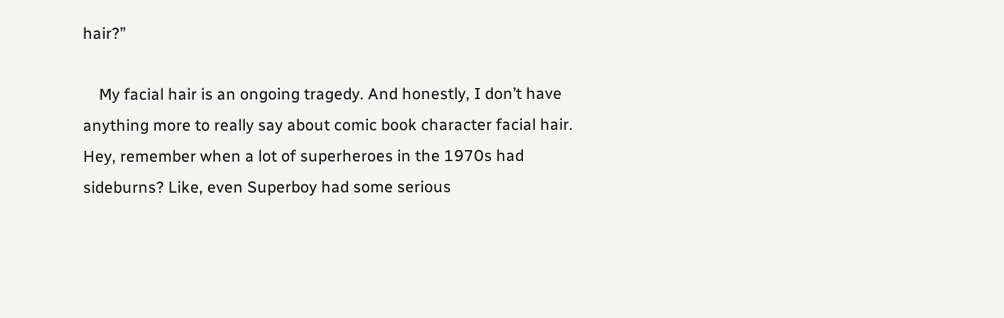hair?”

    My facial hair is an ongoing tragedy. And honestly, I don’t have anything more to really say about comic book character facial hair. Hey, remember when a lot of superheroes in the 1970s had sideburns? Like, even Superboy had some serious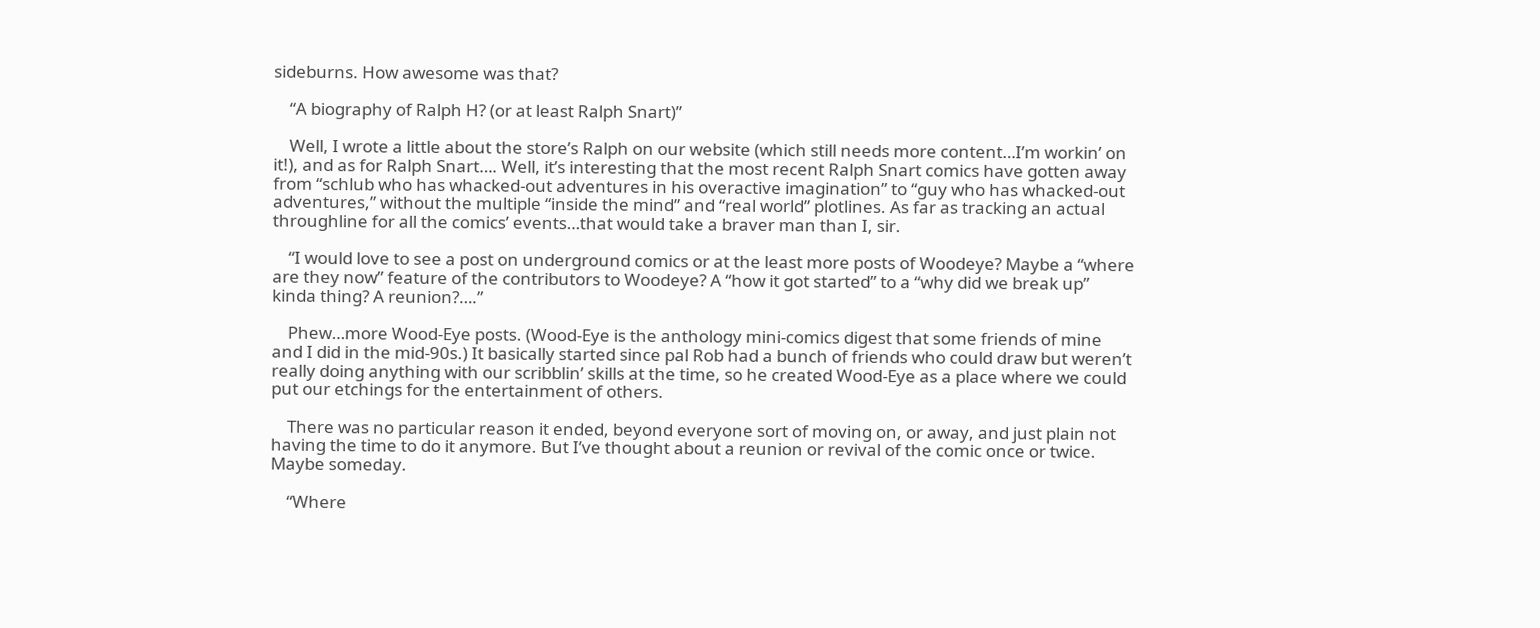sideburns. How awesome was that?

    “A biography of Ralph H? (or at least Ralph Snart)”

    Well, I wrote a little about the store’s Ralph on our website (which still needs more content…I’m workin’ on it!), and as for Ralph Snart…. Well, it’s interesting that the most recent Ralph Snart comics have gotten away from “schlub who has whacked-out adventures in his overactive imagination” to “guy who has whacked-out adventures,” without the multiple “inside the mind” and “real world” plotlines. As far as tracking an actual throughline for all the comics’ events…that would take a braver man than I, sir.

    “I would love to see a post on underground comics or at the least more posts of Woodeye? Maybe a “where are they now” feature of the contributors to Woodeye? A “how it got started” to a “why did we break up” kinda thing? A reunion?….”

    Phew…more Wood-Eye posts. (Wood-Eye is the anthology mini-comics digest that some friends of mine and I did in the mid-90s.) It basically started since pal Rob had a bunch of friends who could draw but weren’t really doing anything with our scribblin’ skills at the time, so he created Wood-Eye as a place where we could put our etchings for the entertainment of others.

    There was no particular reason it ended, beyond everyone sort of moving on, or away, and just plain not having the time to do it anymore. But I’ve thought about a reunion or revival of the comic once or twice. Maybe someday.

    “Where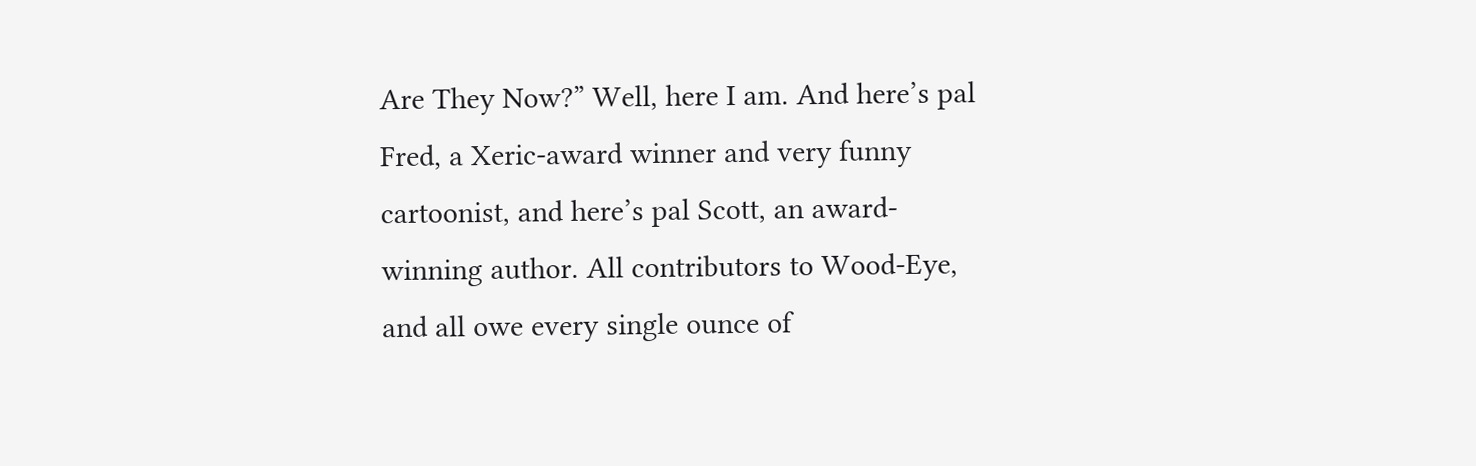Are They Now?” Well, here I am. And here’s pal Fred, a Xeric-award winner and very funny cartoonist, and here’s pal Scott, an award-winning author. All contributors to Wood-Eye, and all owe every single ounce of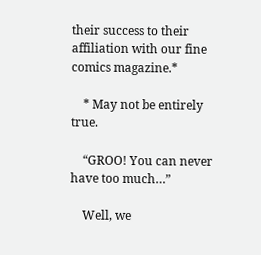their success to their affiliation with our fine comics magazine.*

    * May not be entirely true.

    “GROO! You can never have too much…”

    Well, we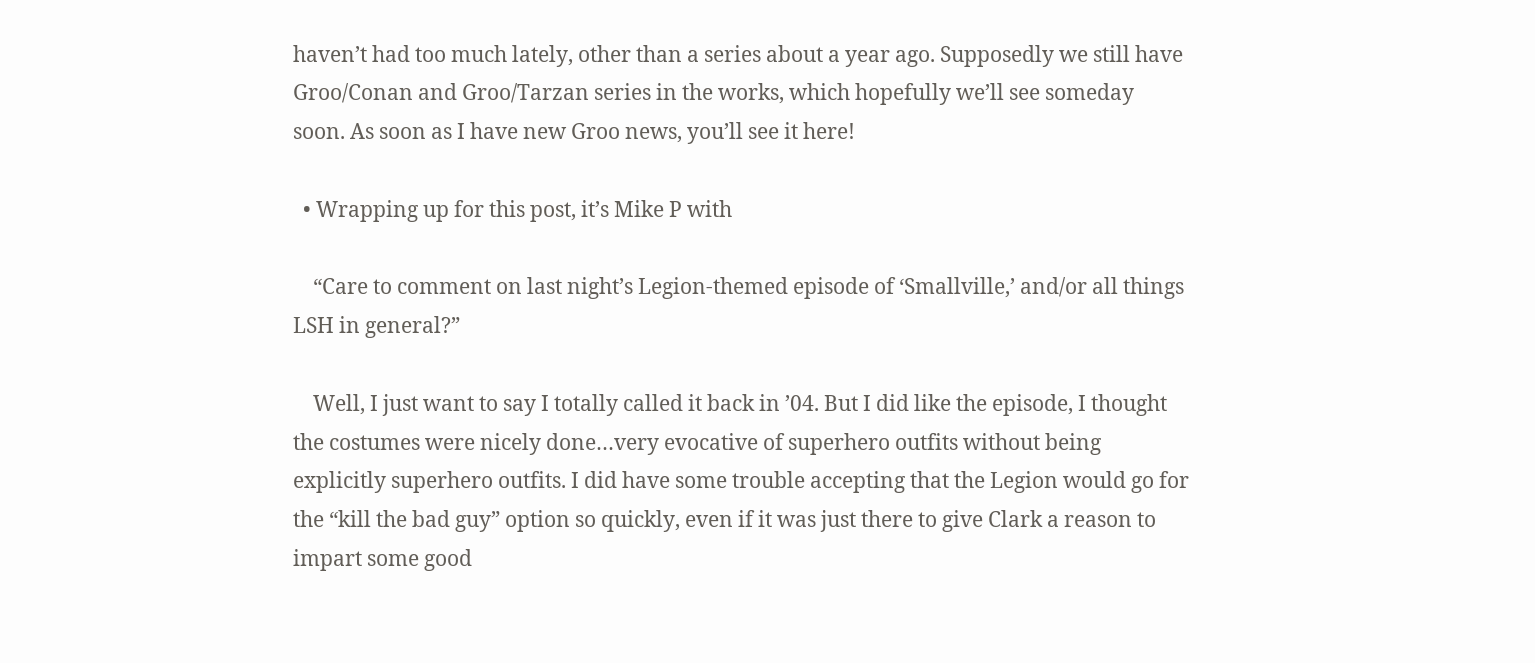haven’t had too much lately, other than a series about a year ago. Supposedly we still have Groo/Conan and Groo/Tarzan series in the works, which hopefully we’ll see someday soon. As soon as I have new Groo news, you’ll see it here!

  • Wrapping up for this post, it’s Mike P with

    “Care to comment on last night’s Legion-themed episode of ‘Smallville,’ and/or all things LSH in general?”

    Well, I just want to say I totally called it back in ’04. But I did like the episode, I thought the costumes were nicely done…very evocative of superhero outfits without being explicitly superhero outfits. I did have some trouble accepting that the Legion would go for the “kill the bad guy” option so quickly, even if it was just there to give Clark a reason to impart some good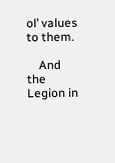ol’ values to them.

    And the Legion in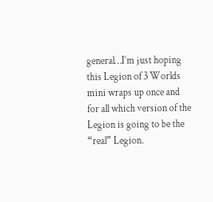general…I’m just hoping this Legion of 3 Worlds mini wraps up once and for all which version of the Legion is going to be the “real” Legion.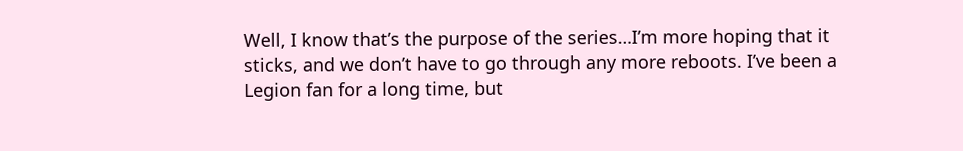Well, I know that’s the purpose of the series…I’m more hoping that it sticks, and we don’t have to go through any more reboots. I’ve been a Legion fan for a long time, but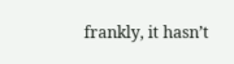frankly, it hasn’t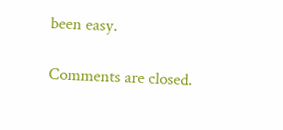been easy.

Comments are closed.